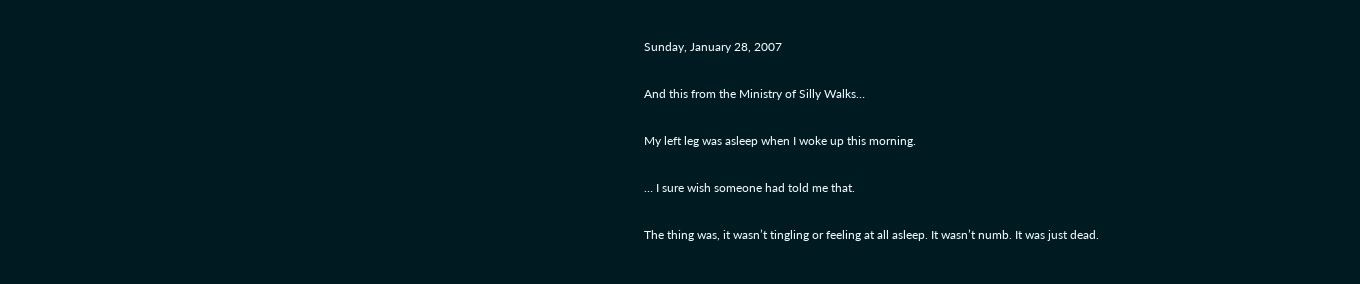Sunday, January 28, 2007

And this from the Ministry of Silly Walks…

My left leg was asleep when I woke up this morning.

… I sure wish someone had told me that.

The thing was, it wasn’t tingling or feeling at all asleep. It wasn’t numb. It was just dead.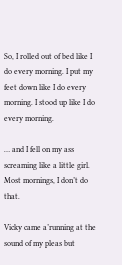So, I rolled out of bed like I do every morning. I put my feet down like I do every morning. I stood up like I do every morning.

… and I fell on my ass screaming like a little girl. Most mornings, I don’t do that.

Vicky came a’running at the sound of my pleas but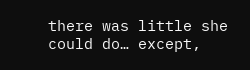there was little she could do… except,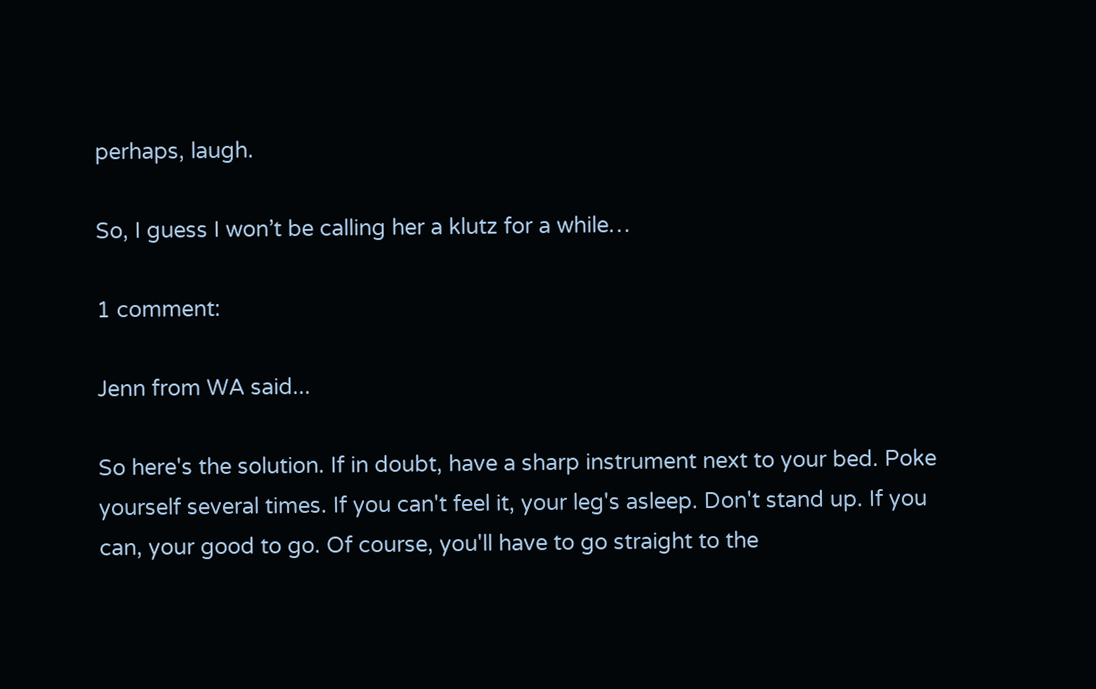perhaps, laugh.

So, I guess I won’t be calling her a klutz for a while…

1 comment:

Jenn from WA said...

So here's the solution. If in doubt, have a sharp instrument next to your bed. Poke yourself several times. If you can't feel it, your leg's asleep. Don't stand up. If you can, your good to go. Of course, you'll have to go straight to the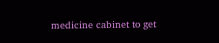medicine cabinet to get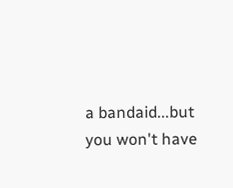a bandaid...but you won't have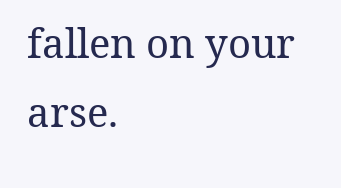fallen on your arse.